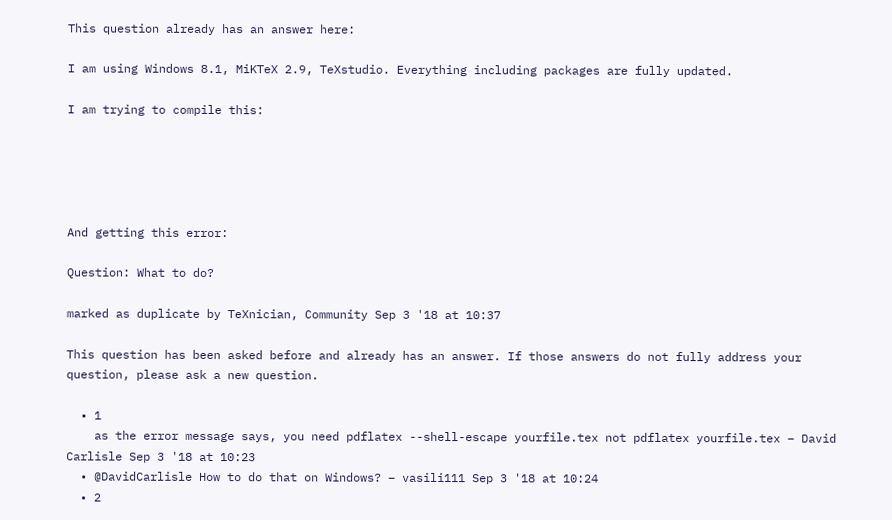This question already has an answer here:

I am using Windows 8.1, MiKTeX 2.9, TeXstudio. Everything including packages are fully updated.

I am trying to compile this:





And getting this error:

Question: What to do?

marked as duplicate by TeXnician, Community Sep 3 '18 at 10:37

This question has been asked before and already has an answer. If those answers do not fully address your question, please ask a new question.

  • 1
    as the error message says, you need pdflatex --shell-escape yourfile.tex not pdflatex yourfile.tex – David Carlisle Sep 3 '18 at 10:23
  • @DavidCarlisle How to do that on Windows? – vasili111 Sep 3 '18 at 10:24
  • 2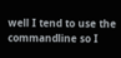well I tend to use the commandline so I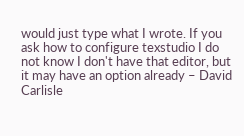would just type what I wrote. If you ask how to configure texstudio I do not know I don't have that editor, but it may have an option already – David Carlisle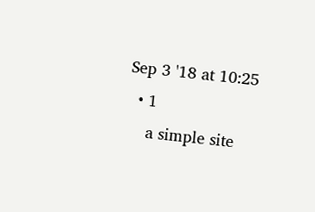Sep 3 '18 at 10:25
  • 1
    a simple site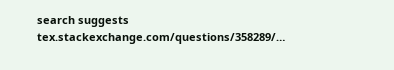search suggests tex.stackexchange.com/questions/358289/…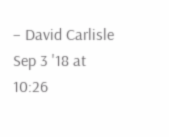– David Carlisle Sep 3 '18 at 10:26